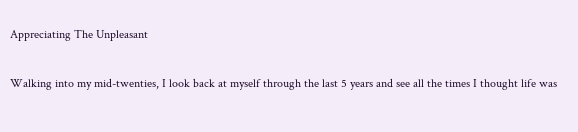Appreciating The Unpleasant

Walking into my mid-twenties, I look back at myself through the last 5 years and see all the times I thought life was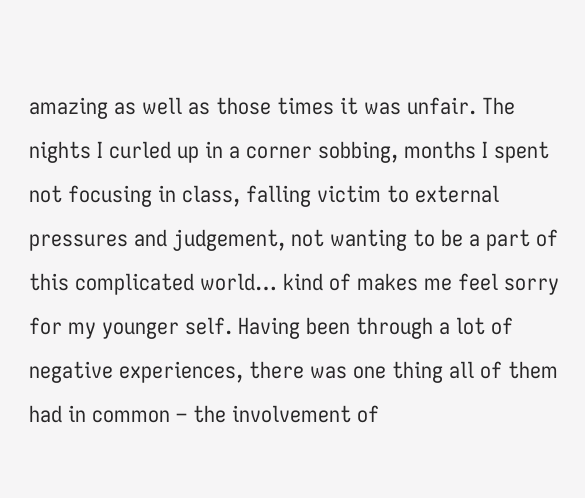amazing as well as those times it was unfair. The nights I curled up in a corner sobbing, months I spent not focusing in class, falling victim to external pressures and judgement, not wanting to be a part of this complicated world… kind of makes me feel sorry for my younger self. Having been through a lot of negative experiences, there was one thing all of them had in common – the involvement of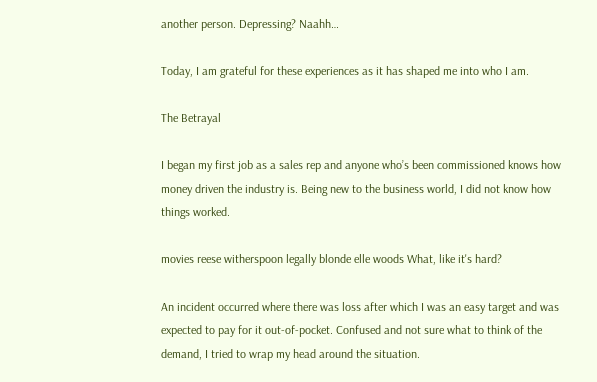another person. Depressing? Naahh…

Today, I am grateful for these experiences as it has shaped me into who I am.

The Betrayal

I began my first job as a sales rep and anyone who’s been commissioned knows how money driven the industry is. Being new to the business world, I did not know how things worked.

movies reese witherspoon legally blonde elle woods What, like it's hard?

An incident occurred where there was loss after which I was an easy target and was expected to pay for it out-of-pocket. Confused and not sure what to think of the demand, I tried to wrap my head around the situation.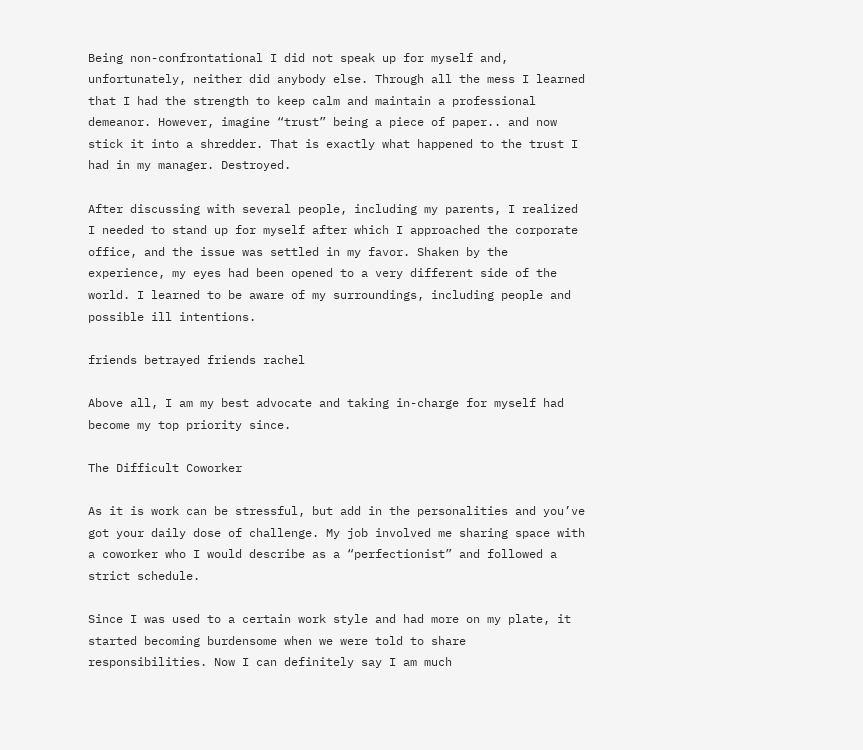Being non-confrontational I did not speak up for myself and, unfortunately, neither did anybody else. Through all the mess I learned that I had the strength to keep calm and maintain a professional demeanor. However, imagine “trust” being a piece of paper.. and now stick it into a shredder. That is exactly what happened to the trust I had in my manager. Destroyed.

After discussing with several people, including my parents, I realized I needed to stand up for myself after which I approached the corporate office, and the issue was settled in my favor. Shaken by the experience, my eyes had been opened to a very different side of the world. I learned to be aware of my surroundings, including people and possible ill intentions.

friends betrayed friends rachel

Above all, I am my best advocate and taking in-charge for myself had become my top priority since.

The Difficult Coworker

As it is work can be stressful, but add in the personalities and you’ve got your daily dose of challenge. My job involved me sharing space with a coworker who I would describe as a “perfectionist” and followed a strict schedule.

Since I was used to a certain work style and had more on my plate, it started becoming burdensome when we were told to share responsibilities. Now I can definitely say I am much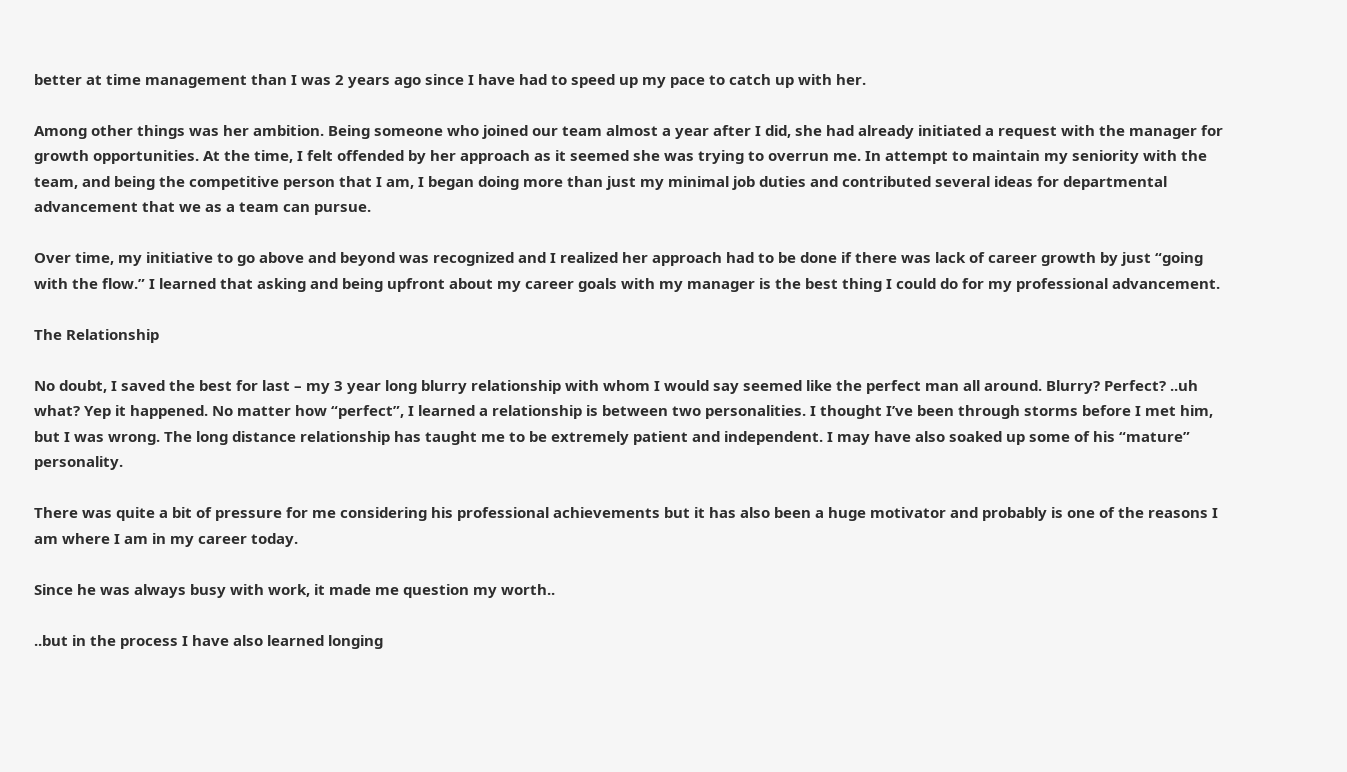better at time management than I was 2 years ago since I have had to speed up my pace to catch up with her.

Among other things was her ambition. Being someone who joined our team almost a year after I did, she had already initiated a request with the manager for growth opportunities. At the time, I felt offended by her approach as it seemed she was trying to overrun me. In attempt to maintain my seniority with the team, and being the competitive person that I am, I began doing more than just my minimal job duties and contributed several ideas for departmental advancement that we as a team can pursue.

Over time, my initiative to go above and beyond was recognized and I realized her approach had to be done if there was lack of career growth by just “going with the flow.” I learned that asking and being upfront about my career goals with my manager is the best thing I could do for my professional advancement.

The Relationship

No doubt, I saved the best for last – my 3 year long blurry relationship with whom I would say seemed like the perfect man all around. Blurry? Perfect? ..uh what? Yep it happened. No matter how “perfect”, I learned a relationship is between two personalities. I thought I’ve been through storms before I met him, but I was wrong. The long distance relationship has taught me to be extremely patient and independent. I may have also soaked up some of his “mature” personality.

There was quite a bit of pressure for me considering his professional achievements but it has also been a huge motivator and probably is one of the reasons I am where I am in my career today.

Since he was always busy with work, it made me question my worth..

..but in the process I have also learned longing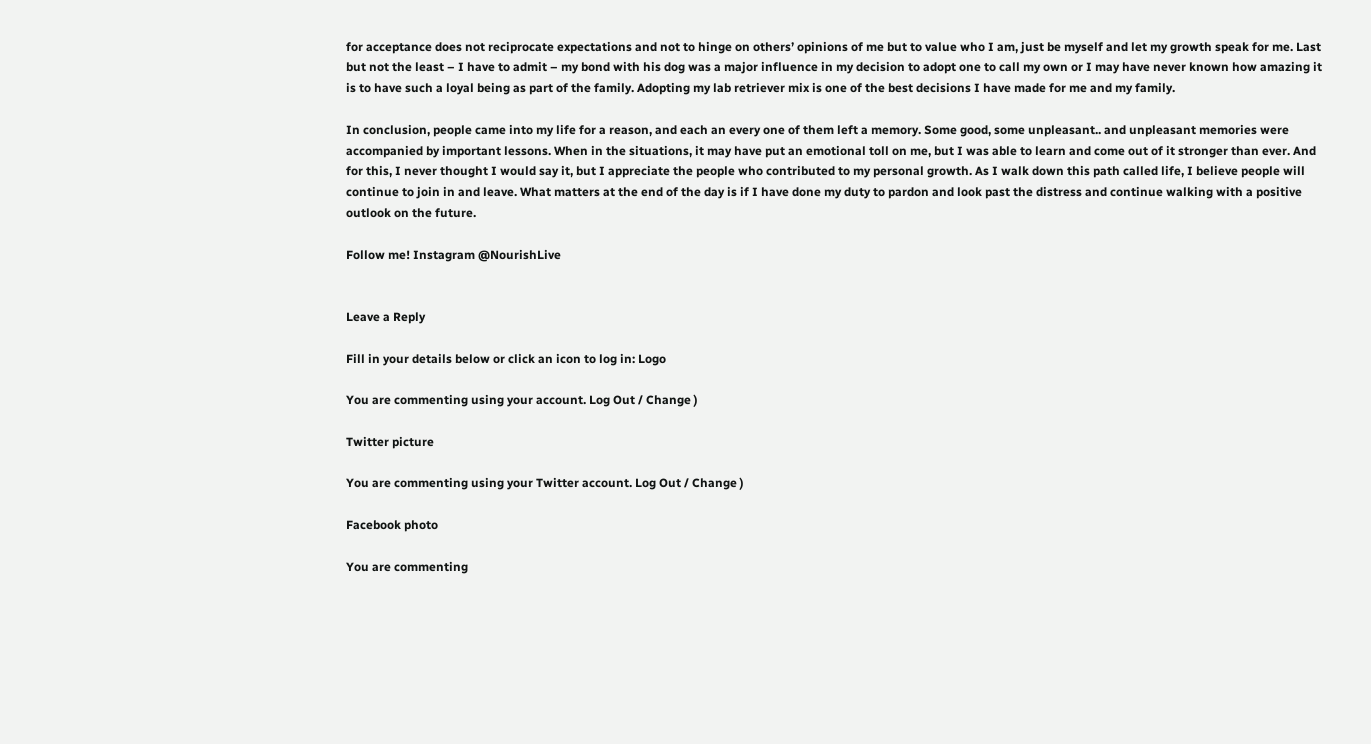for acceptance does not reciprocate expectations and not to hinge on others’ opinions of me but to value who I am, just be myself and let my growth speak for me. Last but not the least – I have to admit – my bond with his dog was a major influence in my decision to adopt one to call my own or I may have never known how amazing it is to have such a loyal being as part of the family. Adopting my lab retriever mix is one of the best decisions I have made for me and my family.

In conclusion, people came into my life for a reason, and each an every one of them left a memory. Some good, some unpleasant.. and unpleasant memories were accompanied by important lessons. When in the situations, it may have put an emotional toll on me, but I was able to learn and come out of it stronger than ever. And for this, I never thought I would say it, but I appreciate the people who contributed to my personal growth. As I walk down this path called life, I believe people will continue to join in and leave. What matters at the end of the day is if I have done my duty to pardon and look past the distress and continue walking with a positive outlook on the future.

Follow me! Instagram @NourishLive


Leave a Reply

Fill in your details below or click an icon to log in: Logo

You are commenting using your account. Log Out / Change )

Twitter picture

You are commenting using your Twitter account. Log Out / Change )

Facebook photo

You are commenting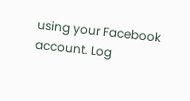using your Facebook account. Log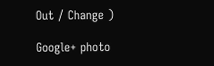Out / Change )

Google+ photo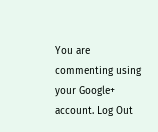You are commenting using your Google+ account. Log Out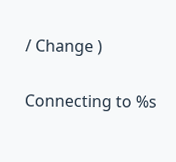/ Change )

Connecting to %s